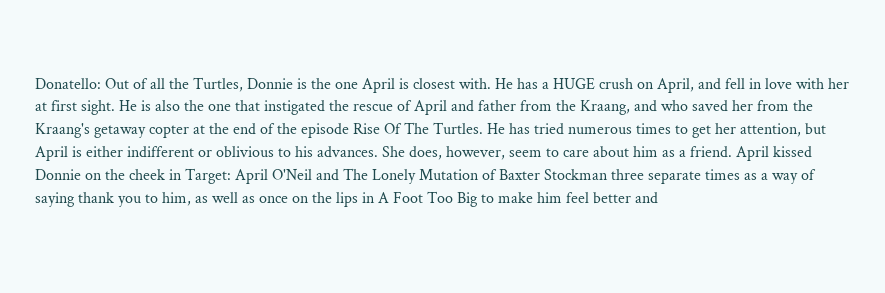Donatello: Out of all the Turtles, Donnie is the one April is closest with. He has a HUGE crush on April, and fell in love with her at first sight. He is also the one that instigated the rescue of April and father from the Kraang, and who saved her from the Kraang's getaway copter at the end of the episode Rise Of The Turtles. He has tried numerous times to get her attention, but April is either indifferent or oblivious to his advances. She does, however, seem to care about him as a friend. April kissed Donnie on the cheek in Target: April O'Neil and The Lonely Mutation of Baxter Stockman three separate times as a way of saying thank you to him, as well as once on the lips in A Foot Too Big to make him feel better and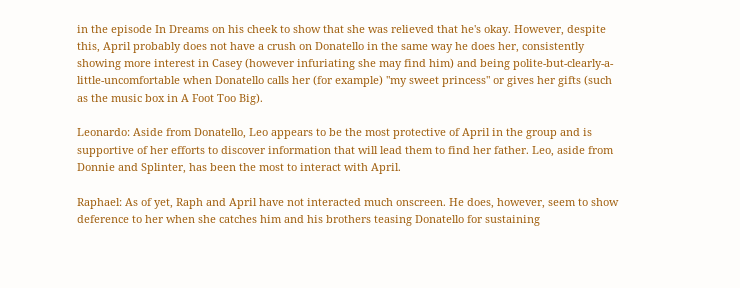in the episode In Dreams on his cheek to show that she was relieved that he's okay. However, despite this, April probably does not have a crush on Donatello in the same way he does her, consistently showing more interest in Casey (however infuriating she may find him) and being polite-but-clearly-a-little-uncomfortable when Donatello calls her (for example) "my sweet princess" or gives her gifts (such as the music box in A Foot Too Big).

Leonardo: Aside from Donatello, Leo appears to be the most protective of April in the group and is supportive of her efforts to discover information that will lead them to find her father. Leo, aside from Donnie and Splinter, has been the most to interact with April.

Raphael: As of yet, Raph and April have not interacted much onscreen. He does, however, seem to show deference to her when she catches him and his brothers teasing Donatello for sustaining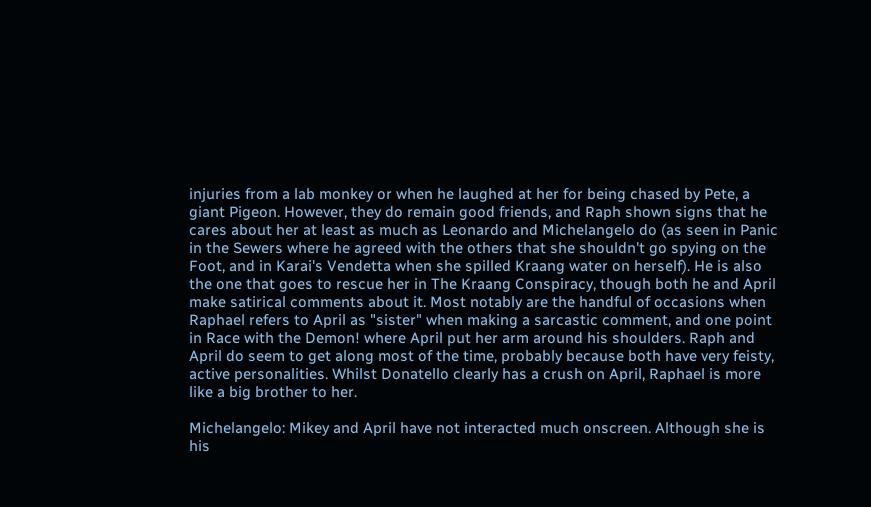injuries from a lab monkey or when he laughed at her for being chased by Pete, a giant Pigeon. However, they do remain good friends, and Raph shown signs that he cares about her at least as much as Leonardo and Michelangelo do (as seen in Panic in the Sewers where he agreed with the others that she shouldn't go spying on the Foot, and in Karai's Vendetta when she spilled Kraang water on herself). He is also the one that goes to rescue her in The Kraang Conspiracy, though both he and April make satirical comments about it. Most notably are the handful of occasions when Raphael refers to April as "sister" when making a sarcastic comment, and one point in Race with the Demon! where April put her arm around his shoulders. Raph and April do seem to get along most of the time, probably because both have very feisty, active personalities. Whilst Donatello clearly has a crush on April, Raphael is more like a big brother to her.

Michelangelo: Mikey and April have not interacted much onscreen. Although she is his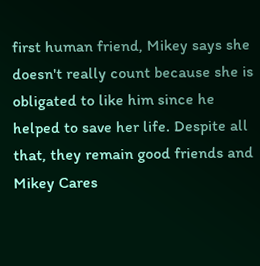first human friend, Mikey says she doesn't really count because she is obligated to like him since he helped to save her life. Despite all that, they remain good friends and Mikey Cares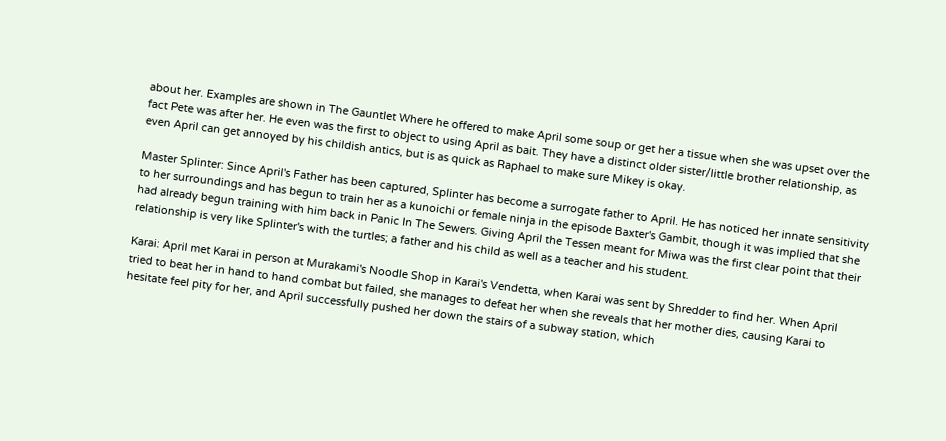about her. Examples are shown in The Gauntlet Where he offered to make April some soup or get her a tissue when she was upset over the fact Pete was after her. He even was the first to object to using April as bait. They have a distinct older sister/little brother relationship, as even April can get annoyed by his childish antics, but is as quick as Raphael to make sure Mikey is okay.

Master Splinter: Since April's Father has been captured, Splinter has become a surrogate father to April. He has noticed her innate sensitivity to her surroundings and has begun to train her as a kunoichi or female ninja in the episode Baxter's Gambit, though it was implied that she had already begun training with him back in Panic In The Sewers. Giving April the Tessen meant for Miwa was the first clear point that their relationship is very like Splinter's with the turtles; a father and his child as well as a teacher and his student.

Karai: April met Karai in person at Murakami's Noodle Shop in Karai's Vendetta, when Karai was sent by Shredder to find her. When April tried to beat her in hand to hand combat but failed, she manages to defeat her when she reveals that her mother dies, causing Karai to hesitate feel pity for her, and April successfully pushed her down the stairs of a subway station, which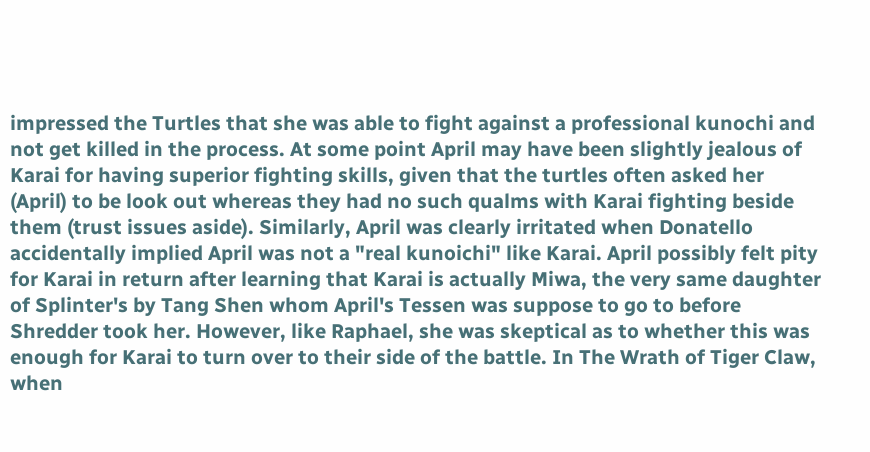impressed the Turtles that she was able to fight against a professional kunochi and not get killed in the process. At some point April may have been slightly jealous of Karai for having superior fighting skills, given that the turtles often asked her (April) to be look out whereas they had no such qualms with Karai fighting beside them (trust issues aside). Similarly, April was clearly irritated when Donatello accidentally implied April was not a "real kunoichi" like Karai. April possibly felt pity for Karai in return after learning that Karai is actually Miwa, the very same daughter of Splinter's by Tang Shen whom April's Tessen was suppose to go to before Shredder took her. However, like Raphael, she was skeptical as to whether this was enough for Karai to turn over to their side of the battle. In The Wrath of Tiger Claw, when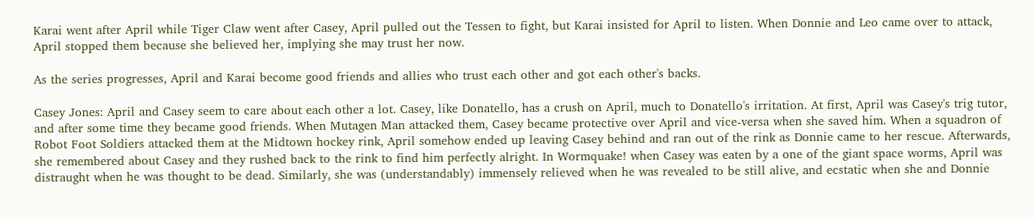Karai went after April while Tiger Claw went after Casey, April pulled out the Tessen to fight, but Karai insisted for April to listen. When Donnie and Leo came over to attack, April stopped them because she believed her, implying she may trust her now.

As the series progresses, April and Karai become good friends and allies who trust each other and got each other's backs.

Casey Jones: April and Casey seem to care about each other a lot. Casey, like Donatello, has a crush on April, much to Donatello's irritation. At first, April was Casey's trig tutor, and after some time they became good friends. When Mutagen Man attacked them, Casey became protective over April and vice-versa when she saved him. When a squadron of Robot Foot Soldiers attacked them at the Midtown hockey rink, April somehow ended up leaving Casey behind and ran out of the rink as Donnie came to her rescue. Afterwards, she remembered about Casey and they rushed back to the rink to find him perfectly alright. In Wormquake! when Casey was eaten by a one of the giant space worms, April was distraught when he was thought to be dead. Similarly, she was (understandably) immensely relieved when he was revealed to be still alive, and ecstatic when she and Donnie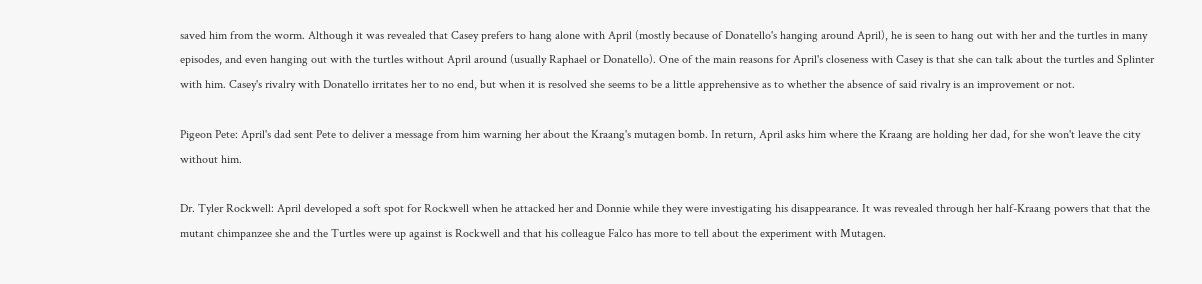saved him from the worm. Although it was revealed that Casey prefers to hang alone with April (mostly because of Donatello's hanging around April), he is seen to hang out with her and the turtles in many episodes, and even hanging out with the turtles without April around (usually Raphael or Donatello). One of the main reasons for April's closeness with Casey is that she can talk about the turtles and Splinter with him. Casey's rivalry with Donatello irritates her to no end, but when it is resolved she seems to be a little apprehensive as to whether the absence of said rivalry is an improvement or not.

Pigeon Pete: April's dad sent Pete to deliver a message from him warning her about the Kraang's mutagen bomb. In return, April asks him where the Kraang are holding her dad, for she won't leave the city without him.

Dr. Tyler Rockwell: April developed a soft spot for Rockwell when he attacked her and Donnie while they were investigating his disappearance. It was revealed through her half-Kraang powers that that the mutant chimpanzee she and the Turtles were up against is Rockwell and that his colleague Falco has more to tell about the experiment with Mutagen.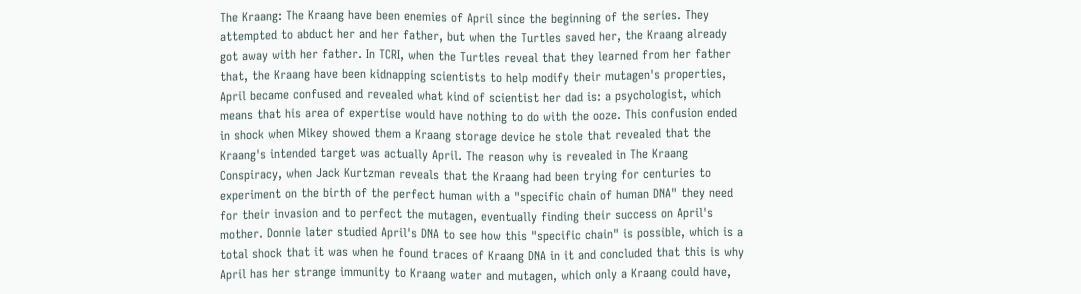The Kraang: The Kraang have been enemies of April since the beginning of the series. They attempted to abduct her and her father, but when the Turtles saved her, the Kraang already got away with her father. In TCRI, when the Turtles reveal that they learned from her father that, the Kraang have been kidnapping scientists to help modify their mutagen's properties, April became confused and revealed what kind of scientist her dad is: a psychologist, which means that his area of expertise would have nothing to do with the ooze. This confusion ended in shock when Mikey showed them a Kraang storage device he stole that revealed that the Kraang's intended target was actually April. The reason why is revealed in The Kraang Conspiracy, when Jack Kurtzman reveals that the Kraang had been trying for centuries to experiment on the birth of the perfect human with a "specific chain of human DNA" they need for their invasion and to perfect the mutagen, eventually finding their success on April's mother. Donnie later studied April's DNA to see how this "specific chain" is possible, which is a total shock that it was when he found traces of Kraang DNA in it and concluded that this is why April has her strange immunity to Kraang water and mutagen, which only a Kraang could have,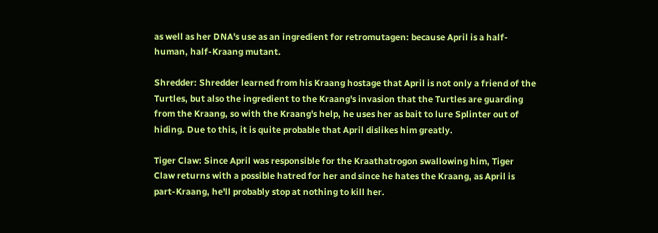as well as her DNA's use as an ingredient for retromutagen: because April is a half-human, half-Kraang mutant.

Shredder: Shredder learned from his Kraang hostage that April is not only a friend of the Turtles, but also the ingredient to the Kraang's invasion that the Turtles are guarding from the Kraang, so with the Kraang's help, he uses her as bait to lure Splinter out of hiding. Due to this, it is quite probable that April dislikes him greatly.

Tiger Claw: Since April was responsible for the Kraathatrogon swallowing him, Tiger Claw returns with a possible hatred for her and since he hates the Kraang, as April is part-Kraang, he'll probably stop at nothing to kill her.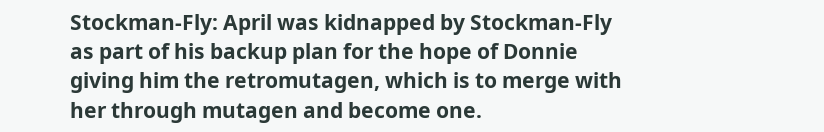Stockman-Fly: April was kidnapped by Stockman-Fly as part of his backup plan for the hope of Donnie giving him the retromutagen, which is to merge with her through mutagen and become one.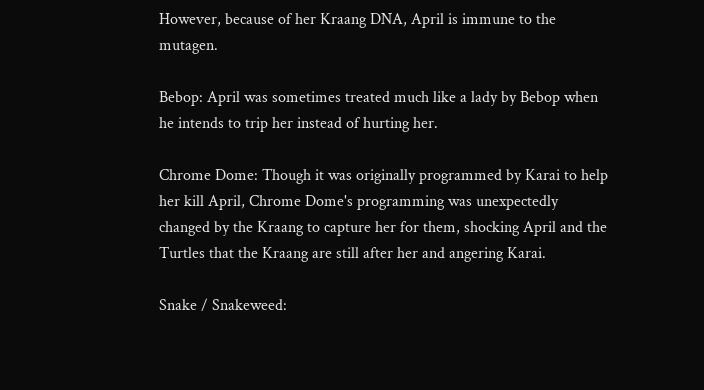However, because of her Kraang DNA, April is immune to the mutagen.

Bebop: April was sometimes treated much like a lady by Bebop when he intends to trip her instead of hurting her.

Chrome Dome: Though it was originally programmed by Karai to help her kill April, Chrome Dome's programming was unexpectedly changed by the Kraang to capture her for them, shocking April and the Turtles that the Kraang are still after her and angering Karai.

Snake / Snakeweed: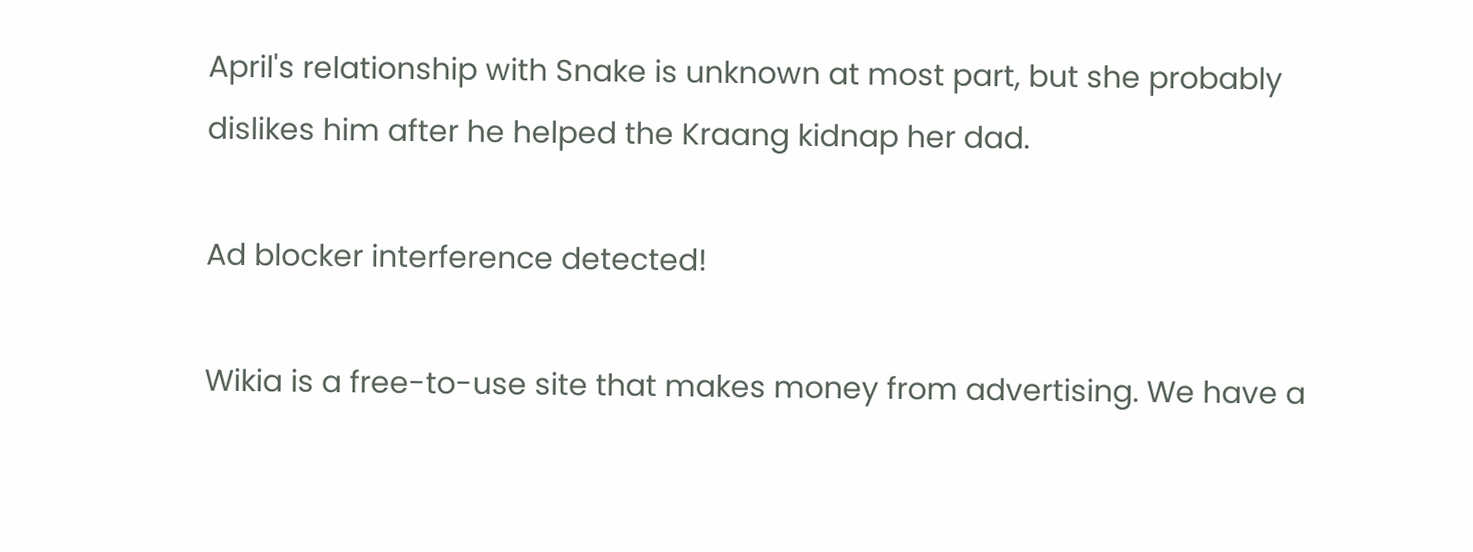April's relationship with Snake is unknown at most part, but she probably dislikes him after he helped the Kraang kidnap her dad.

Ad blocker interference detected!

Wikia is a free-to-use site that makes money from advertising. We have a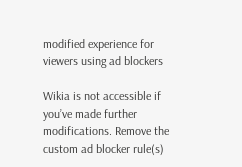modified experience for viewers using ad blockers

Wikia is not accessible if you’ve made further modifications. Remove the custom ad blocker rule(s)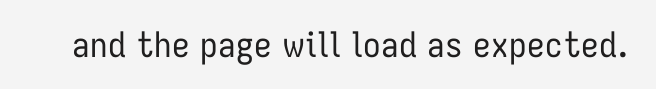and the page will load as expected.